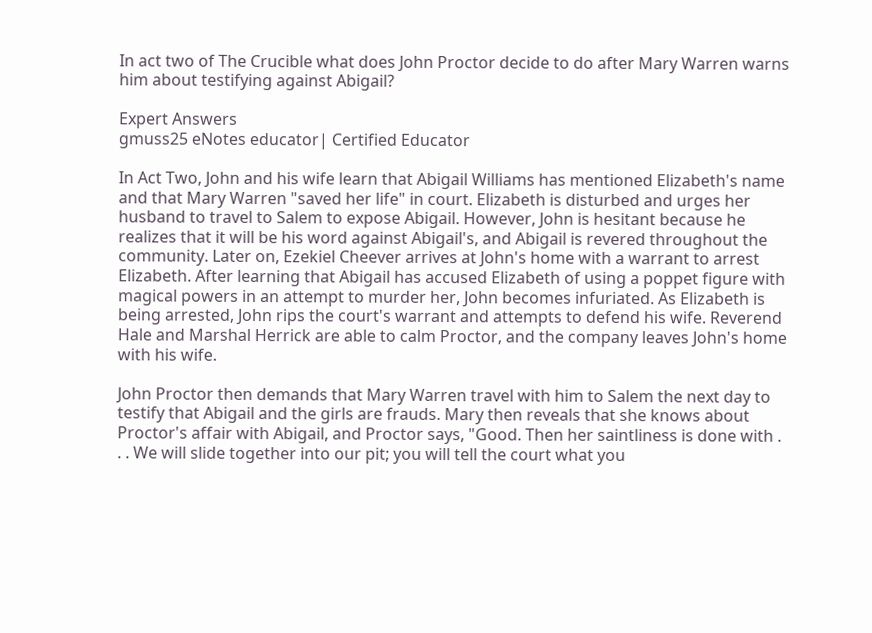In act two of The Crucible what does John Proctor decide to do after Mary Warren warns him about testifying against Abigail?

Expert Answers
gmuss25 eNotes educator| Certified Educator

In Act Two, John and his wife learn that Abigail Williams has mentioned Elizabeth's name and that Mary Warren "saved her life" in court. Elizabeth is disturbed and urges her husband to travel to Salem to expose Abigail. However, John is hesitant because he realizes that it will be his word against Abigail's, and Abigail is revered throughout the community. Later on, Ezekiel Cheever arrives at John's home with a warrant to arrest Elizabeth. After learning that Abigail has accused Elizabeth of using a poppet figure with magical powers in an attempt to murder her, John becomes infuriated. As Elizabeth is being arrested, John rips the court's warrant and attempts to defend his wife. Reverend Hale and Marshal Herrick are able to calm Proctor, and the company leaves John's home with his wife.

John Proctor then demands that Mary Warren travel with him to Salem the next day to testify that Abigail and the girls are frauds. Mary then reveals that she knows about Proctor's affair with Abigail, and Proctor says, "Good. Then her saintliness is done with . . . We will slide together into our pit; you will tell the court what you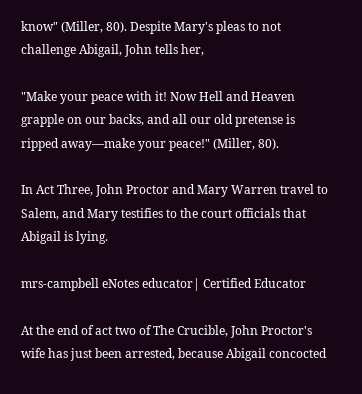know" (Miller, 80). Despite Mary's pleas to not challenge Abigail, John tells her,

"Make your peace with it! Now Hell and Heaven grapple on our backs, and all our old pretense is ripped away—make your peace!" (Miller, 80).

In Act Three, John Proctor and Mary Warren travel to Salem, and Mary testifies to the court officials that Abigail is lying.

mrs-campbell eNotes educator| Certified Educator

At the end of act two of The Crucible, John Proctor's wife has just been arrested, because Abigail concocted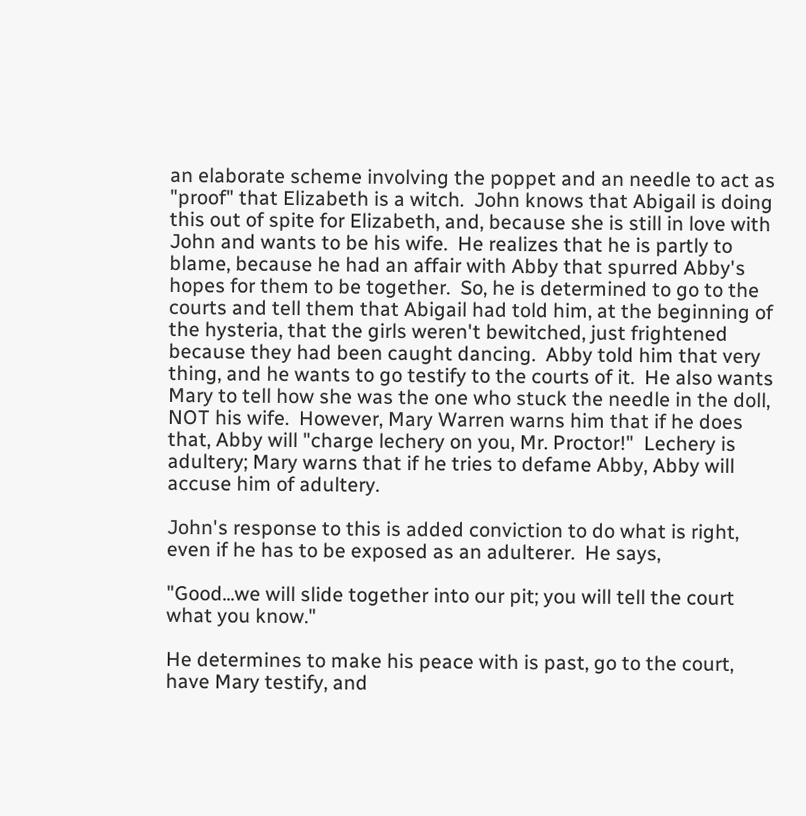an elaborate scheme involving the poppet and an needle to act as "proof" that Elizabeth is a witch.  John knows that Abigail is doing this out of spite for Elizabeth, and, because she is still in love with John and wants to be his wife.  He realizes that he is partly to blame, because he had an affair with Abby that spurred Abby's hopes for them to be together.  So, he is determined to go to the courts and tell them that Abigail had told him, at the beginning of the hysteria, that the girls weren't bewitched, just frightened because they had been caught dancing.  Abby told him that very thing, and he wants to go testify to the courts of it.  He also wants Mary to tell how she was the one who stuck the needle in the doll, NOT his wife.  However, Mary Warren warns him that if he does that, Abby will "charge lechery on you, Mr. Proctor!"  Lechery is adultery; Mary warns that if he tries to defame Abby, Abby will accuse him of adultery.

John's response to this is added conviction to do what is right, even if he has to be exposed as an adulterer.  He says,

"Good...we will slide together into our pit; you will tell the court what you know."

He determines to make his peace with is past, go to the court, have Mary testify, and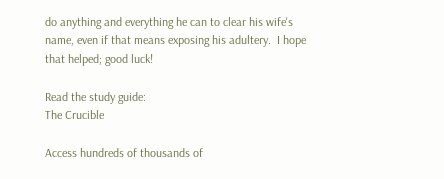do anything and everything he can to clear his wife's name, even if that means exposing his adultery.  I hope that helped; good luck!

Read the study guide:
The Crucible

Access hundreds of thousands of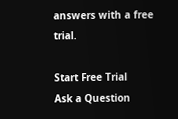answers with a free trial.

Start Free Trial
Ask a Question